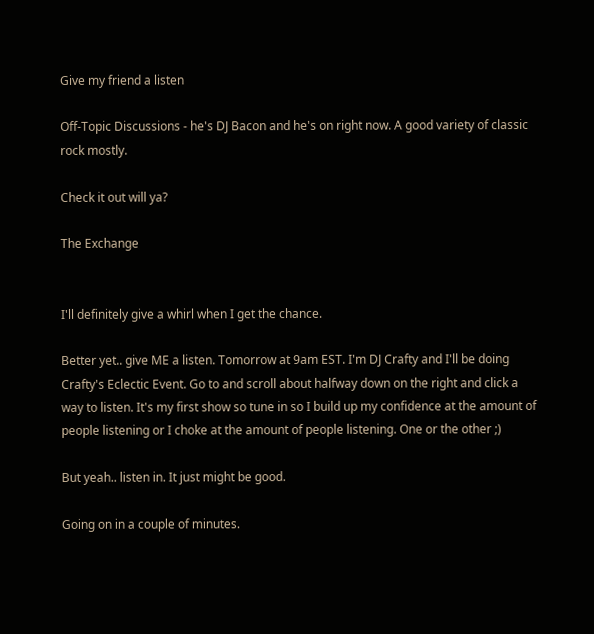Give my friend a listen

Off-Topic Discussions - he's DJ Bacon and he's on right now. A good variety of classic rock mostly.

Check it out will ya?

The Exchange


I'll definitely give a whirl when I get the chance.

Better yet.. give ME a listen. Tomorrow at 9am EST. I'm DJ Crafty and I'll be doing Crafty's Eclectic Event. Go to and scroll about halfway down on the right and click a way to listen. It's my first show so tune in so I build up my confidence at the amount of people listening or I choke at the amount of people listening. One or the other ;)

But yeah.. listen in. It just might be good.

Going on in a couple of minutes.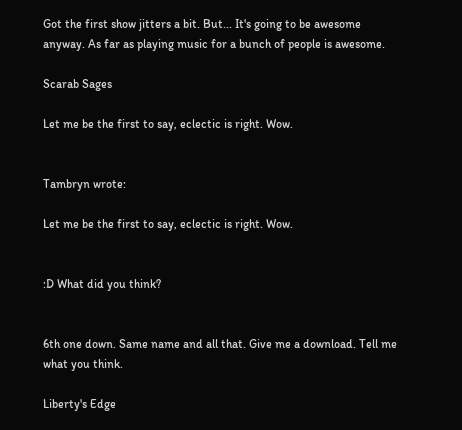Got the first show jitters a bit. But... It's going to be awesome anyway. As far as playing music for a bunch of people is awesome.

Scarab Sages

Let me be the first to say, eclectic is right. Wow.


Tambryn wrote:

Let me be the first to say, eclectic is right. Wow.


:D What did you think?


6th one down. Same name and all that. Give me a download. Tell me what you think.

Liberty's Edge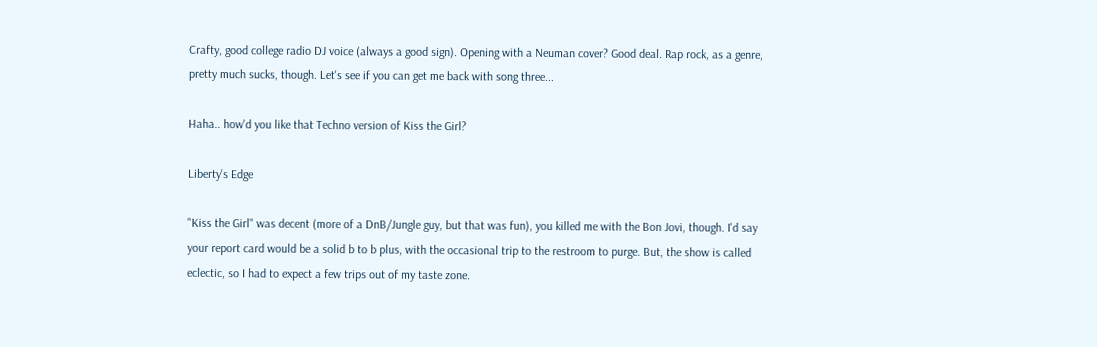Crafty, good college radio DJ voice (always a good sign). Opening with a Neuman cover? Good deal. Rap rock, as a genre, pretty much sucks, though. Let's see if you can get me back with song three...

Haha.. how'd you like that Techno version of Kiss the Girl?

Liberty's Edge

"Kiss the Girl" was decent (more of a DnB/Jungle guy, but that was fun), you killed me with the Bon Jovi, though. I'd say your report card would be a solid b to b plus, with the occasional trip to the restroom to purge. But, the show is called eclectic, so I had to expect a few trips out of my taste zone.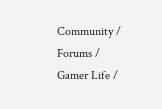Community / Forums / Gamer Life /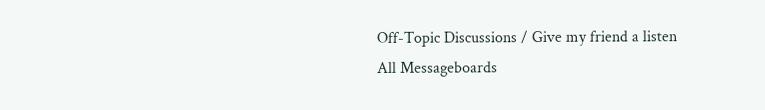Off-Topic Discussions / Give my friend a listen All Messageboards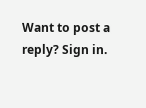Want to post a reply? Sign in.